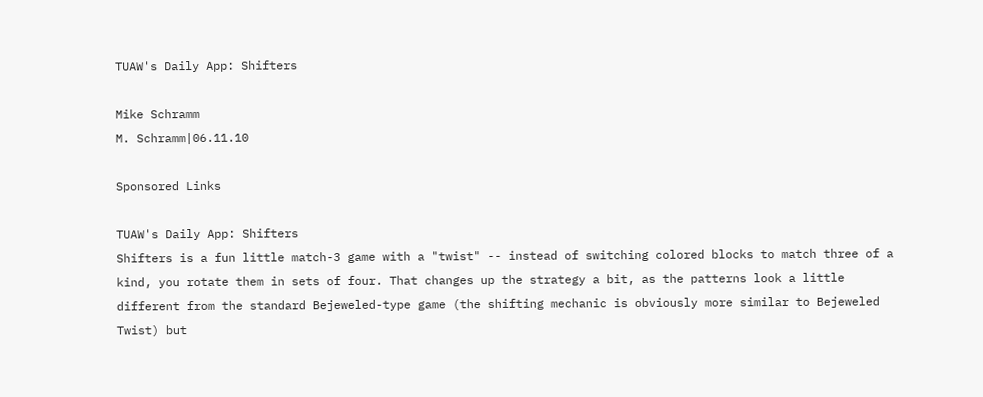TUAW's Daily App: Shifters

Mike Schramm
M. Schramm|06.11.10

Sponsored Links

TUAW's Daily App: Shifters
Shifters is a fun little match-3 game with a "twist" -- instead of switching colored blocks to match three of a kind, you rotate them in sets of four. That changes up the strategy a bit, as the patterns look a little different from the standard Bejeweled-type game (the shifting mechanic is obviously more similar to Bejeweled Twist) but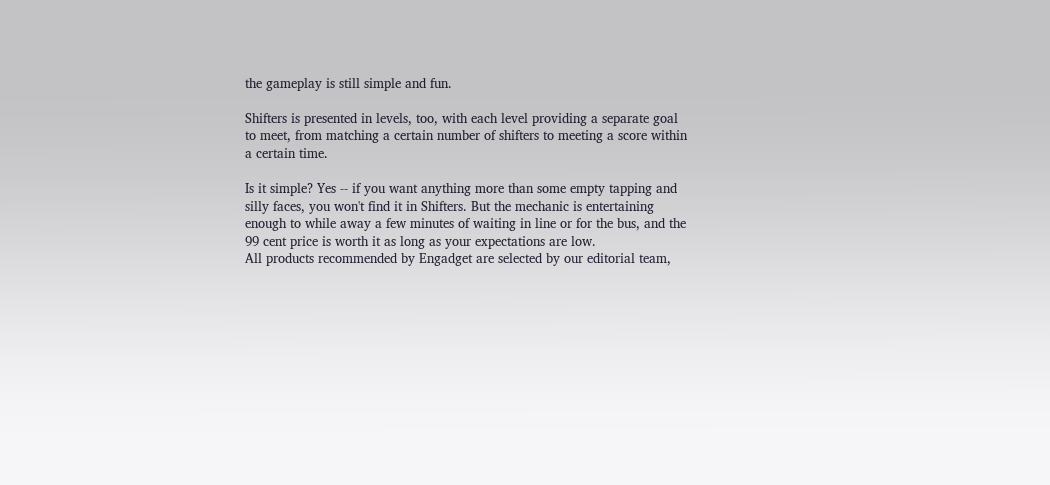the gameplay is still simple and fun.

Shifters is presented in levels, too, with each level providing a separate goal to meet, from matching a certain number of shifters to meeting a score within a certain time.

Is it simple? Yes -- if you want anything more than some empty tapping and silly faces, you won't find it in Shifters. But the mechanic is entertaining enough to while away a few minutes of waiting in line or for the bus, and the 99 cent price is worth it as long as your expectations are low.
All products recommended by Engadget are selected by our editorial team,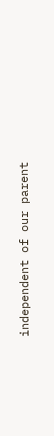independent of our parent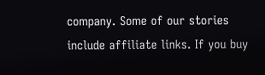company. Some of our stories include affiliate links. If you buy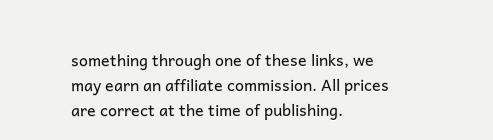something through one of these links, we may earn an affiliate commission. All prices are correct at the time of publishing.